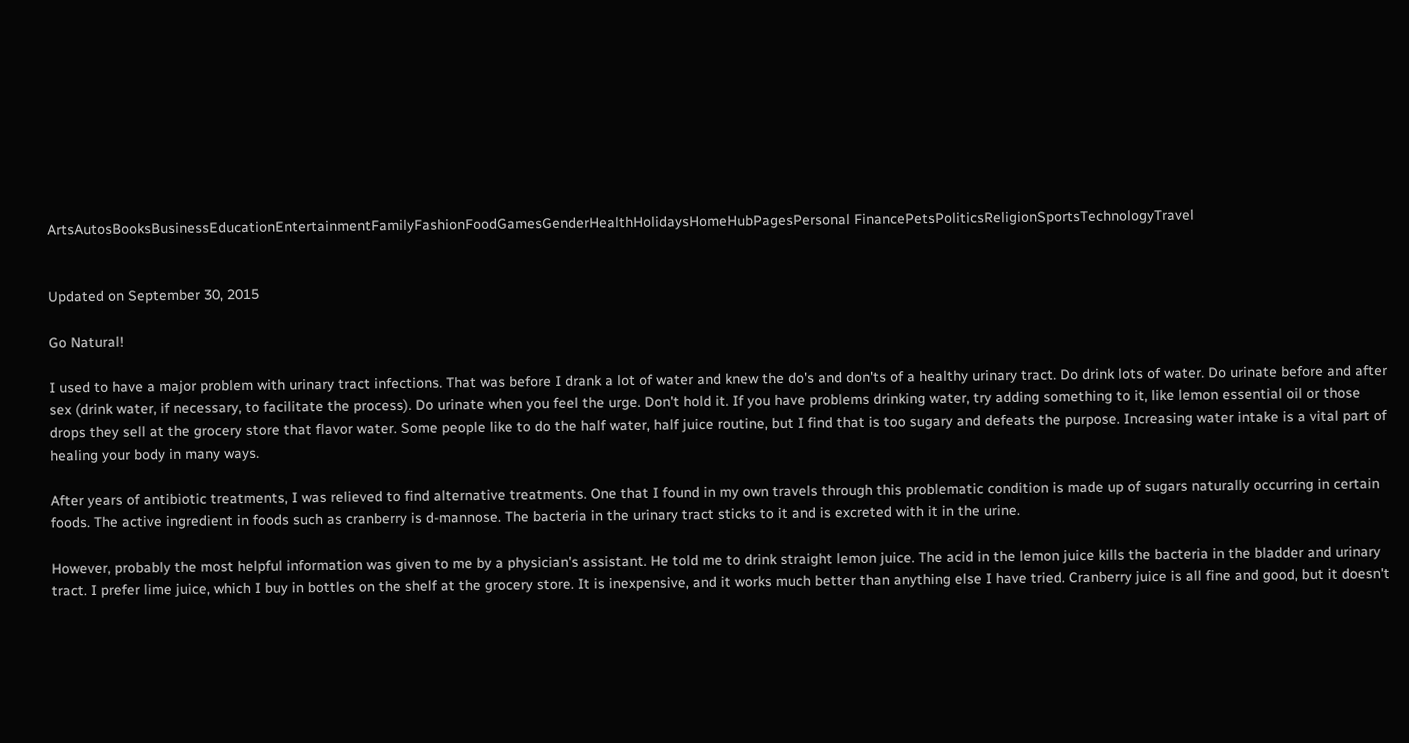ArtsAutosBooksBusinessEducationEntertainmentFamilyFashionFoodGamesGenderHealthHolidaysHomeHubPagesPersonal FinancePetsPoliticsReligionSportsTechnologyTravel


Updated on September 30, 2015

Go Natural!

I used to have a major problem with urinary tract infections. That was before I drank a lot of water and knew the do's and don'ts of a healthy urinary tract. Do drink lots of water. Do urinate before and after sex (drink water, if necessary, to facilitate the process). Do urinate when you feel the urge. Don't hold it. If you have problems drinking water, try adding something to it, like lemon essential oil or those drops they sell at the grocery store that flavor water. Some people like to do the half water, half juice routine, but I find that is too sugary and defeats the purpose. Increasing water intake is a vital part of healing your body in many ways.

After years of antibiotic treatments, I was relieved to find alternative treatments. One that I found in my own travels through this problematic condition is made up of sugars naturally occurring in certain foods. The active ingredient in foods such as cranberry is d-mannose. The bacteria in the urinary tract sticks to it and is excreted with it in the urine.

However, probably the most helpful information was given to me by a physician's assistant. He told me to drink straight lemon juice. The acid in the lemon juice kills the bacteria in the bladder and urinary tract. I prefer lime juice, which I buy in bottles on the shelf at the grocery store. It is inexpensive, and it works much better than anything else I have tried. Cranberry juice is all fine and good, but it doesn't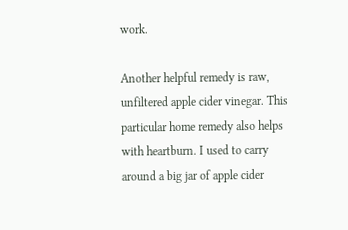work.

Another helpful remedy is raw, unfiltered apple cider vinegar. This particular home remedy also helps with heartburn. I used to carry around a big jar of apple cider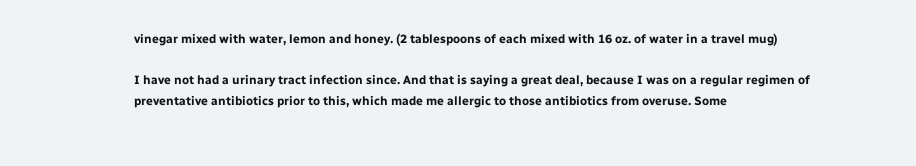vinegar mixed with water, lemon and honey. (2 tablespoons of each mixed with 16 oz. of water in a travel mug)

I have not had a urinary tract infection since. And that is saying a great deal, because I was on a regular regimen of preventative antibiotics prior to this, which made me allergic to those antibiotics from overuse. Some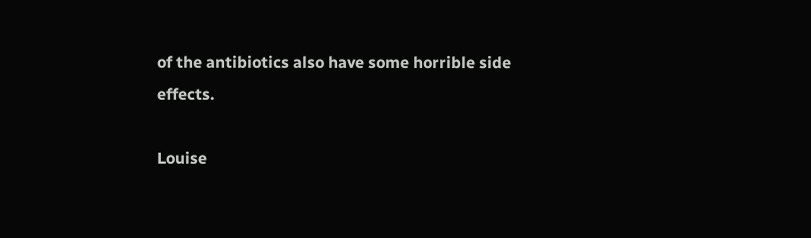of the antibiotics also have some horrible side effects.

Louise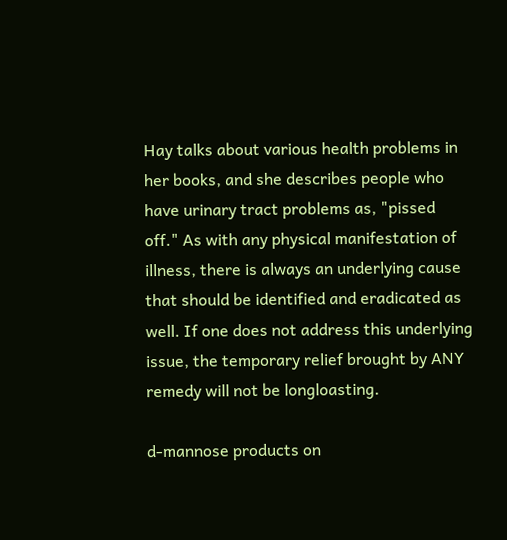Hay talks about various health problems in her books, and she describes people who have urinary tract problems as, "pissed off." As with any physical manifestation of illness, there is always an underlying cause that should be identified and eradicated as well. If one does not address this underlying issue, the temporary relief brought by ANY remedy will not be longloasting.

d-mannose products on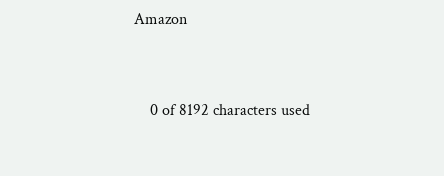Amazon


    0 of 8192 characters used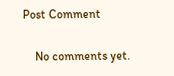Post Comment

    No comments yet.